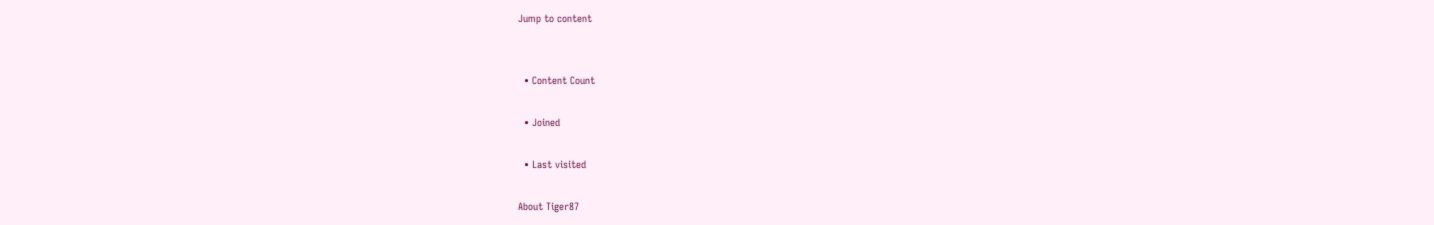Jump to content


  • Content Count

  • Joined

  • Last visited

About Tiger87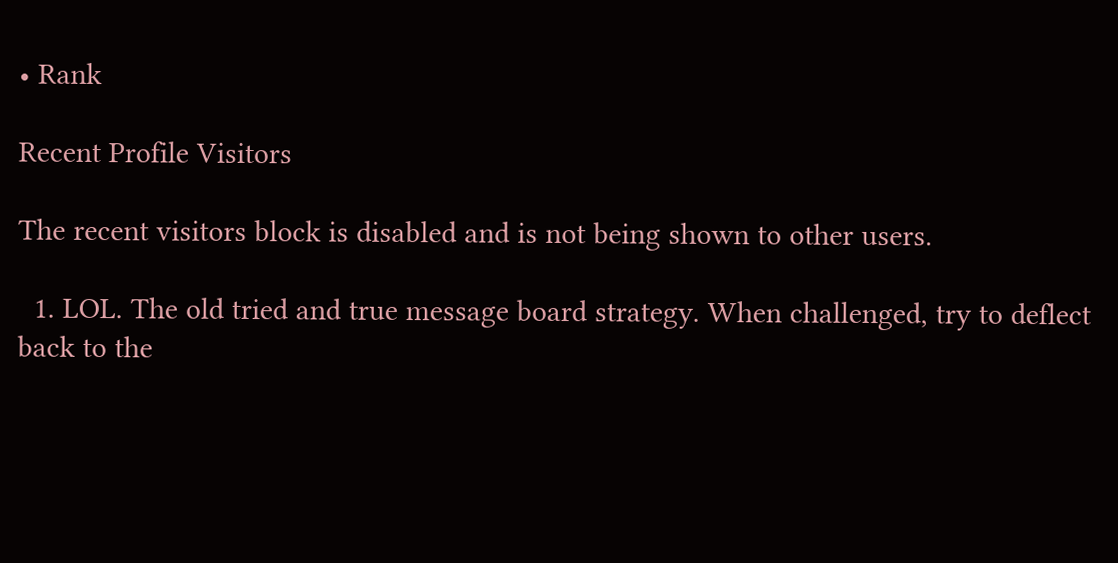• Rank

Recent Profile Visitors

The recent visitors block is disabled and is not being shown to other users.

  1. LOL. The old tried and true message board strategy. When challenged, try to deflect back to the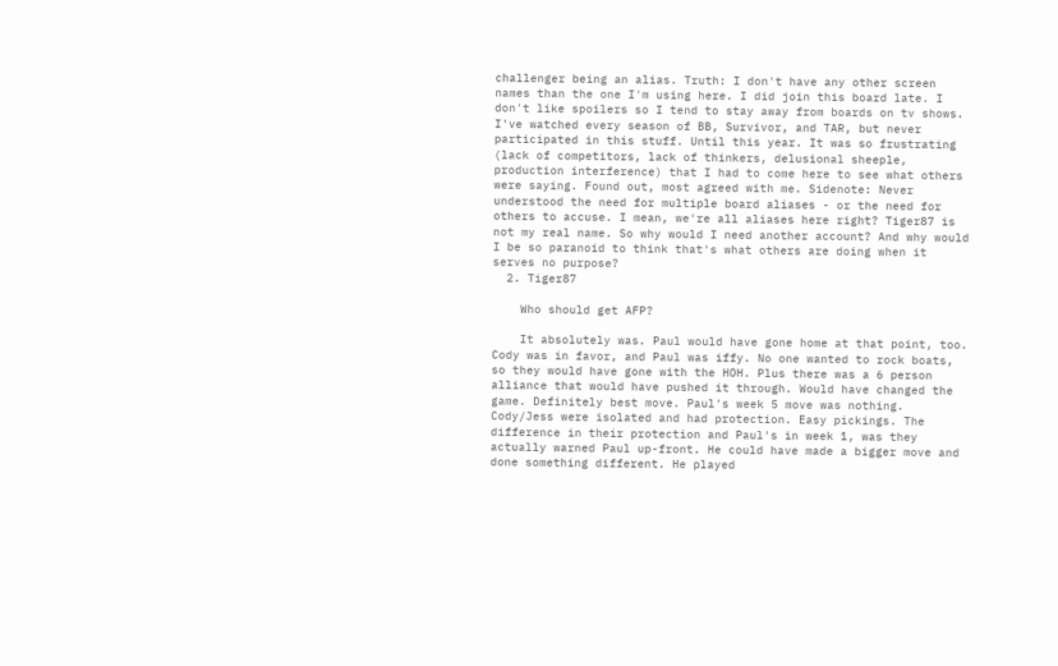challenger being an alias. Truth: I don't have any other screen names than the one I'm using here. I did join this board late. I don't like spoilers so I tend to stay away from boards on tv shows. I've watched every season of BB, Survivor, and TAR, but never participated in this stuff. Until this year. It was so frustrating (lack of competitors, lack of thinkers, delusional sheeple, production interference) that I had to come here to see what others were saying. Found out, most agreed with me. Sidenote: Never understood the need for multiple board aliases - or the need for others to accuse. I mean, we're all aliases here right? Tiger87 is not my real name. So why would I need another account? And why would I be so paranoid to think that's what others are doing when it serves no purpose?
  2. Tiger87

    Who should get AFP?

    It absolutely was. Paul would have gone home at that point, too. Cody was in favor, and Paul was iffy. No one wanted to rock boats, so they would have gone with the HOH. Plus there was a 6 person alliance that would have pushed it through. Would have changed the game. Definitely best move. Paul's week 5 move was nothing. Cody/Jess were isolated and had protection. Easy pickings. The difference in their protection and Paul's in week 1, was they actually warned Paul up-front. He could have made a bigger move and done something different. He played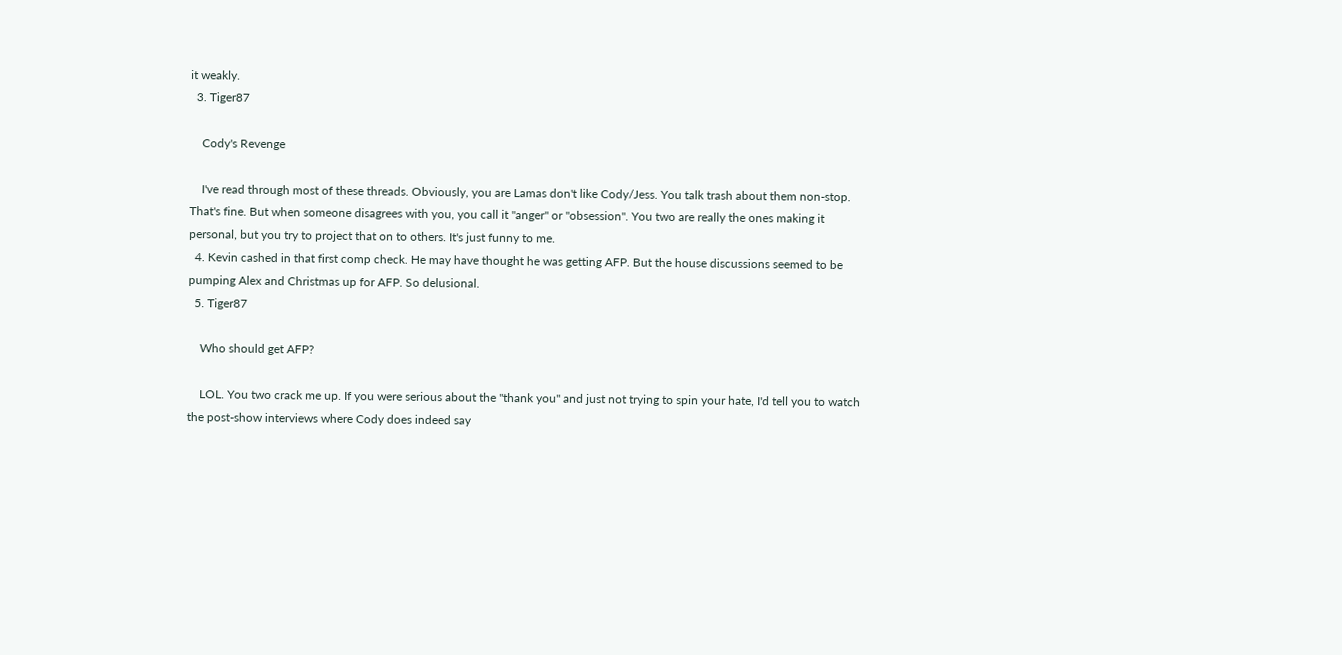it weakly.
  3. Tiger87

    Cody's Revenge

    I've read through most of these threads. Obviously, you are Lamas don't like Cody/Jess. You talk trash about them non-stop. That's fine. But when someone disagrees with you, you call it "anger" or "obsession". You two are really the ones making it personal, but you try to project that on to others. It's just funny to me.
  4. Kevin cashed in that first comp check. He may have thought he was getting AFP. But the house discussions seemed to be pumping Alex and Christmas up for AFP. So delusional.
  5. Tiger87

    Who should get AFP?

    LOL. You two crack me up. If you were serious about the "thank you" and just not trying to spin your hate, I'd tell you to watch the post-show interviews where Cody does indeed say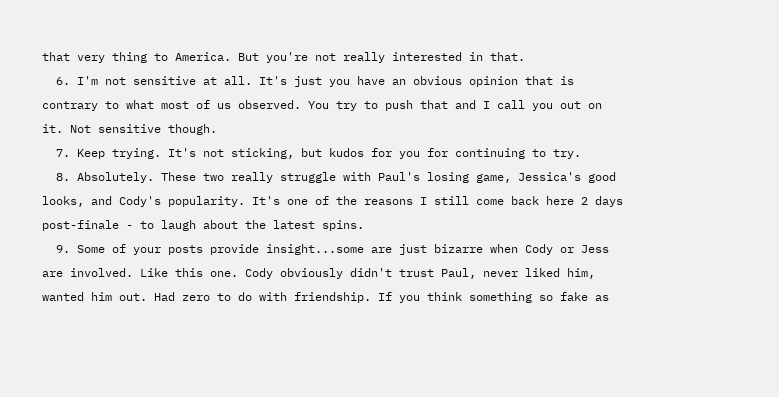that very thing to America. But you're not really interested in that.
  6. I'm not sensitive at all. It's just you have an obvious opinion that is contrary to what most of us observed. You try to push that and I call you out on it. Not sensitive though.
  7. Keep trying. It's not sticking, but kudos for you for continuing to try.
  8. Absolutely. These two really struggle with Paul's losing game, Jessica's good looks, and Cody's popularity. It's one of the reasons I still come back here 2 days post-finale - to laugh about the latest spins.
  9. Some of your posts provide insight...some are just bizarre when Cody or Jess are involved. Like this one. Cody obviously didn't trust Paul, never liked him, wanted him out. Had zero to do with friendship. If you think something so fake as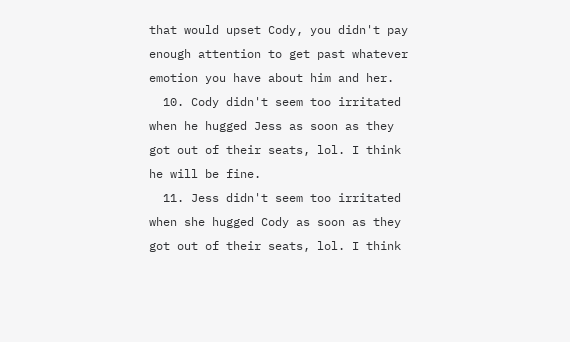that would upset Cody, you didn't pay enough attention to get past whatever emotion you have about him and her.
  10. Cody didn't seem too irritated when he hugged Jess as soon as they got out of their seats, lol. I think he will be fine.
  11. Jess didn't seem too irritated when she hugged Cody as soon as they got out of their seats, lol. I think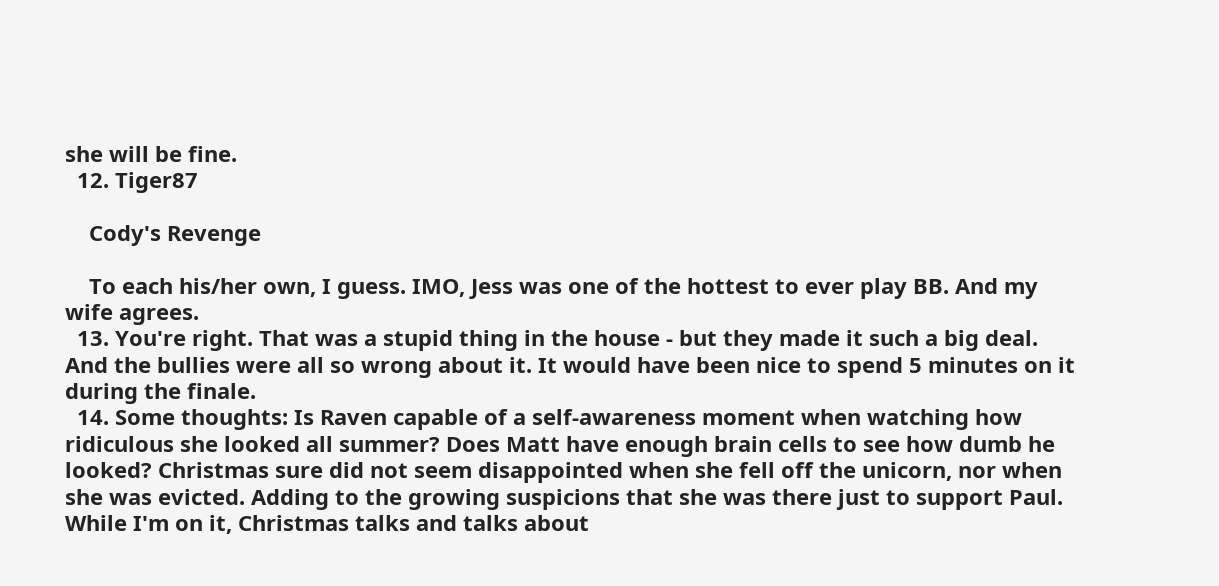she will be fine.
  12. Tiger87

    Cody's Revenge

    To each his/her own, I guess. IMO, Jess was one of the hottest to ever play BB. And my wife agrees.
  13. You're right. That was a stupid thing in the house - but they made it such a big deal. And the bullies were all so wrong about it. It would have been nice to spend 5 minutes on it during the finale.
  14. Some thoughts: Is Raven capable of a self-awareness moment when watching how ridiculous she looked all summer? Does Matt have enough brain cells to see how dumb he looked? Christmas sure did not seem disappointed when she fell off the unicorn, nor when she was evicted. Adding to the growing suspicions that she was there just to support Paul. While I'm on it, Christmas talks and talks about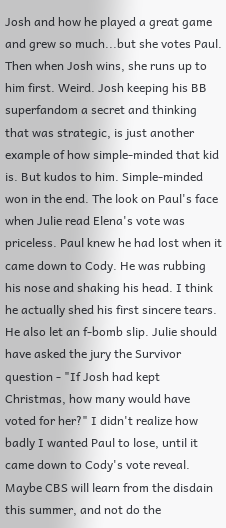Josh and how he played a great game and grew so much...but she votes Paul. Then when Josh wins, she runs up to him first. Weird. Josh keeping his BB superfandom a secret and thinking that was strategic, is just another example of how simple-minded that kid is. But kudos to him. Simple-minded won in the end. The look on Paul's face when Julie read Elena's vote was priceless. Paul knew he had lost when it came down to Cody. He was rubbing his nose and shaking his head. I think he actually shed his first sincere tears. He also let an f-bomb slip. Julie should have asked the jury the Survivor question - "If Josh had kept Christmas, how many would have voted for her?" I didn't realize how badly I wanted Paul to lose, until it came down to Cody's vote reveal. Maybe CBS will learn from the disdain this summer, and not do the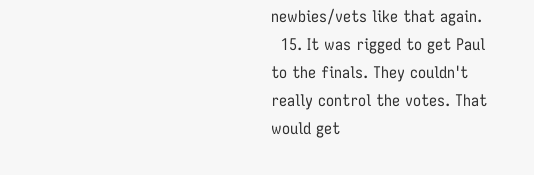newbies/vets like that again.
  15. It was rigged to get Paul to the finals. They couldn't really control the votes. That would get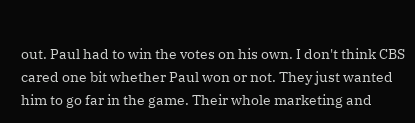out. Paul had to win the votes on his own. I don't think CBS cared one bit whether Paul won or not. They just wanted him to go far in the game. Their whole marketing and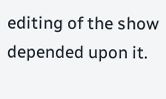editing of the show depended upon it.